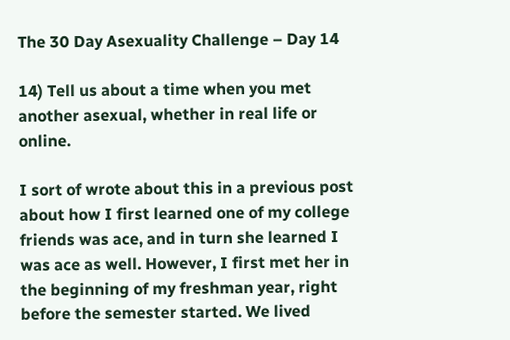The 30 Day Asexuality Challenge – Day 14

14) Tell us about a time when you met another asexual, whether in real life or online.

I sort of wrote about this in a previous post about how I first learned one of my college friends was ace, and in turn she learned I was ace as well. However, I first met her in the beginning of my freshman year, right before the semester started. We lived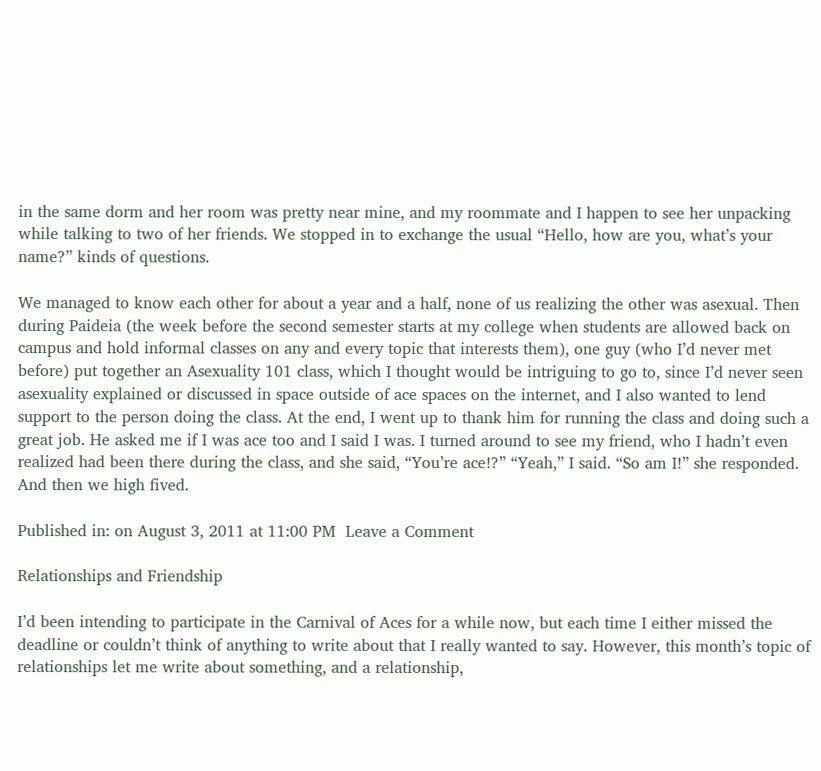in the same dorm and her room was pretty near mine, and my roommate and I happen to see her unpacking while talking to two of her friends. We stopped in to exchange the usual “Hello, how are you, what’s your name?” kinds of questions.

We managed to know each other for about a year and a half, none of us realizing the other was asexual. Then during Paideia (the week before the second semester starts at my college when students are allowed back on campus and hold informal classes on any and every topic that interests them), one guy (who I’d never met before) put together an Asexuality 101 class, which I thought would be intriguing to go to, since I’d never seen asexuality explained or discussed in space outside of ace spaces on the internet, and I also wanted to lend support to the person doing the class. At the end, I went up to thank him for running the class and doing such a great job. He asked me if I was ace too and I said I was. I turned around to see my friend, who I hadn’t even realized had been there during the class, and she said, “You’re ace!?” “Yeah,” I said. “So am I!” she responded. And then we high fived.

Published in: on August 3, 2011 at 11:00 PM  Leave a Comment

Relationships and Friendship

I’d been intending to participate in the Carnival of Aces for a while now, but each time I either missed the deadline or couldn’t think of anything to write about that I really wanted to say. However, this month’s topic of relationships let me write about something, and a relationship,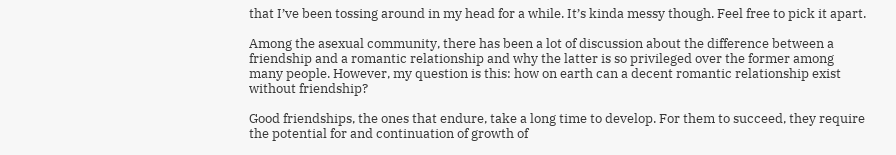that I’ve been tossing around in my head for a while. It’s kinda messy though. Feel free to pick it apart.

Among the asexual community, there has been a lot of discussion about the difference between a friendship and a romantic relationship and why the latter is so privileged over the former among many people. However, my question is this: how on earth can a decent romantic relationship exist without friendship?

Good friendships, the ones that endure, take a long time to develop. For them to succeed, they require the potential for and continuation of growth of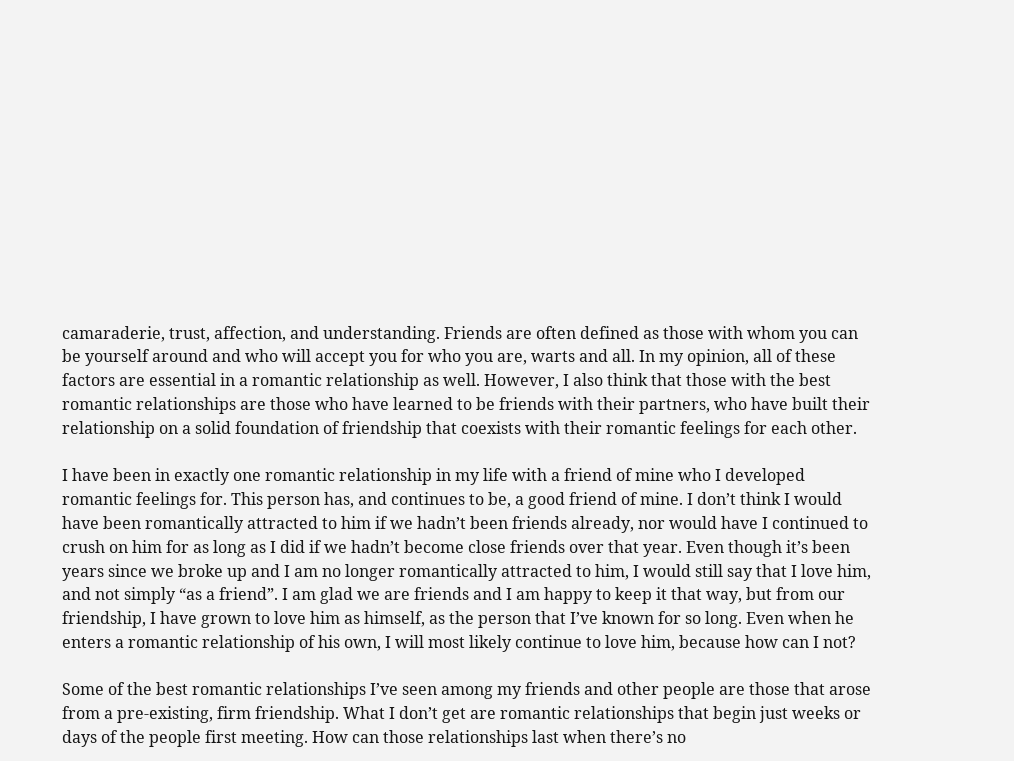camaraderie, trust, affection, and understanding. Friends are often defined as those with whom you can be yourself around and who will accept you for who you are, warts and all. In my opinion, all of these factors are essential in a romantic relationship as well. However, I also think that those with the best romantic relationships are those who have learned to be friends with their partners, who have built their relationship on a solid foundation of friendship that coexists with their romantic feelings for each other.

I have been in exactly one romantic relationship in my life with a friend of mine who I developed romantic feelings for. This person has, and continues to be, a good friend of mine. I don’t think I would have been romantically attracted to him if we hadn’t been friends already, nor would have I continued to crush on him for as long as I did if we hadn’t become close friends over that year. Even though it’s been years since we broke up and I am no longer romantically attracted to him, I would still say that I love him, and not simply “as a friend”. I am glad we are friends and I am happy to keep it that way, but from our friendship, I have grown to love him as himself, as the person that I’ve known for so long. Even when he enters a romantic relationship of his own, I will most likely continue to love him, because how can I not?

Some of the best romantic relationships I’ve seen among my friends and other people are those that arose from a pre-existing, firm friendship. What I don’t get are romantic relationships that begin just weeks or days of the people first meeting. How can those relationships last when there’s no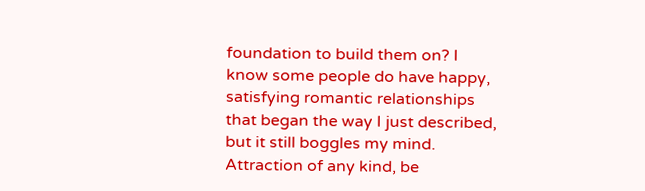foundation to build them on? I know some people do have happy, satisfying romantic relationships that began the way I just described, but it still boggles my mind. Attraction of any kind, be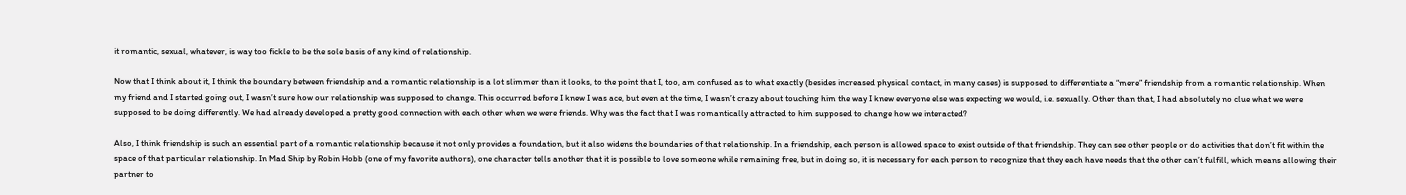it romantic, sexual, whatever, is way too fickle to be the sole basis of any kind of relationship.

Now that I think about it, I think the boundary between friendship and a romantic relationship is a lot slimmer than it looks, to the point that I, too, am confused as to what exactly (besides increased physical contact, in many cases) is supposed to differentiate a “mere” friendship from a romantic relationship. When my friend and I started going out, I wasn’t sure how our relationship was supposed to change. This occurred before I knew I was ace, but even at the time, I wasn’t crazy about touching him the way I knew everyone else was expecting we would, i.e. sexually. Other than that, I had absolutely no clue what we were supposed to be doing differently. We had already developed a pretty good connection with each other when we were friends. Why was the fact that I was romantically attracted to him supposed to change how we interacted?

Also, I think friendship is such an essential part of a romantic relationship because it not only provides a foundation, but it also widens the boundaries of that relationship. In a friendship, each person is allowed space to exist outside of that friendship. They can see other people or do activities that don’t fit within the space of that particular relationship. In Mad Ship by Robin Hobb (one of my favorite authors), one character tells another that it is possible to love someone while remaining free, but in doing so, it is necessary for each person to recognize that they each have needs that the other can’t fulfill, which means allowing their partner to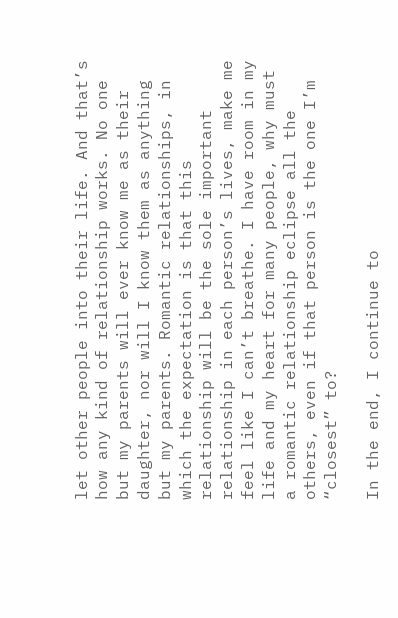let other people into their life. And that’s how any kind of relationship works. No one but my parents will ever know me as their daughter, nor will I know them as anything but my parents. Romantic relationships, in which the expectation is that this relationship will be the sole important relationship in each person’s lives, make me feel like I can’t breathe. I have room in my life and my heart for many people, why must a romantic relationship eclipse all the others, even if that person is the one I’m “closest” to?

In the end, I continue to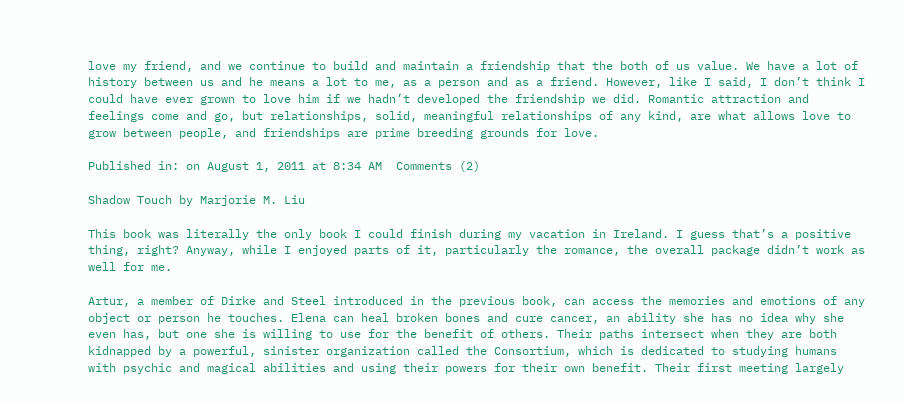love my friend, and we continue to build and maintain a friendship that the both of us value. We have a lot of history between us and he means a lot to me, as a person and as a friend. However, like I said, I don’t think I could have ever grown to love him if we hadn’t developed the friendship we did. Romantic attraction and feelings come and go, but relationships, solid, meaningful relationships of any kind, are what allows love to grow between people, and friendships are prime breeding grounds for love.

Published in: on August 1, 2011 at 8:34 AM  Comments (2)

Shadow Touch by Marjorie M. Liu

This book was literally the only book I could finish during my vacation in Ireland. I guess that’s a positive thing, right? Anyway, while I enjoyed parts of it, particularly the romance, the overall package didn’t work as well for me.

Artur, a member of Dirke and Steel introduced in the previous book, can access the memories and emotions of any object or person he touches. Elena can heal broken bones and cure cancer, an ability she has no idea why she even has, but one she is willing to use for the benefit of others. Their paths intersect when they are both kidnapped by a powerful, sinister organization called the Consortium, which is dedicated to studying humans with psychic and magical abilities and using their powers for their own benefit. Their first meeting largely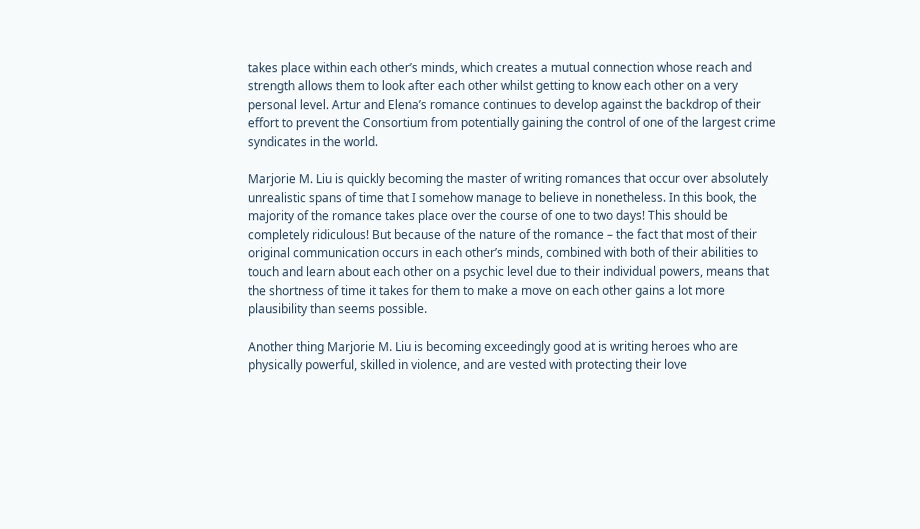takes place within each other’s minds, which creates a mutual connection whose reach and strength allows them to look after each other whilst getting to know each other on a very personal level. Artur and Elena’s romance continues to develop against the backdrop of their effort to prevent the Consortium from potentially gaining the control of one of the largest crime syndicates in the world.

Marjorie M. Liu is quickly becoming the master of writing romances that occur over absolutely unrealistic spans of time that I somehow manage to believe in nonetheless. In this book, the majority of the romance takes place over the course of one to two days! This should be completely ridiculous! But because of the nature of the romance – the fact that most of their original communication occurs in each other’s minds, combined with both of their abilities to touch and learn about each other on a psychic level due to their individual powers, means that the shortness of time it takes for them to make a move on each other gains a lot more plausibility than seems possible.

Another thing Marjorie M. Liu is becoming exceedingly good at is writing heroes who are physically powerful, skilled in violence, and are vested with protecting their love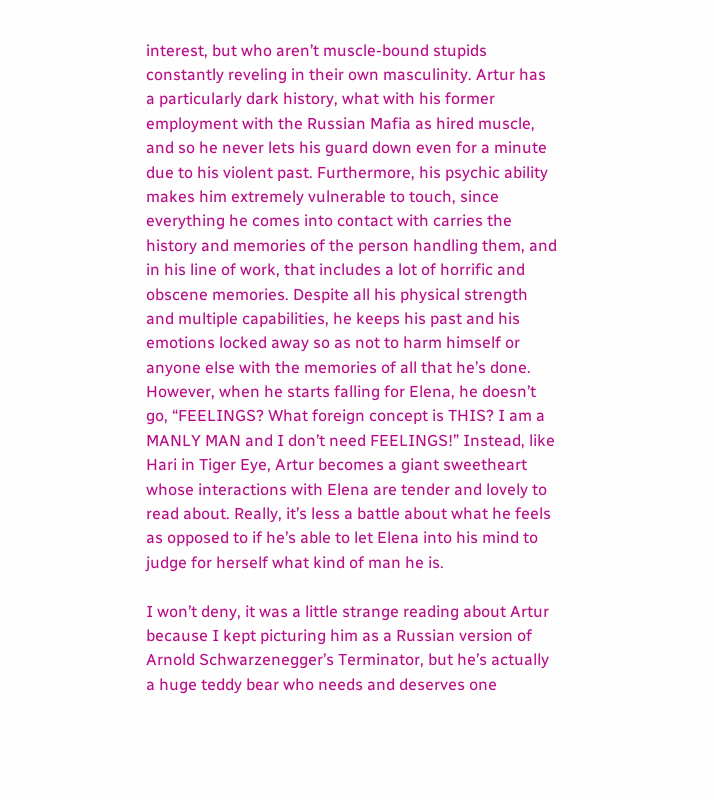interest, but who aren’t muscle-bound stupids constantly reveling in their own masculinity. Artur has a particularly dark history, what with his former employment with the Russian Mafia as hired muscle, and so he never lets his guard down even for a minute due to his violent past. Furthermore, his psychic ability makes him extremely vulnerable to touch, since everything he comes into contact with carries the history and memories of the person handling them, and in his line of work, that includes a lot of horrific and obscene memories. Despite all his physical strength and multiple capabilities, he keeps his past and his emotions locked away so as not to harm himself or anyone else with the memories of all that he’s done. However, when he starts falling for Elena, he doesn’t go, “FEELINGS? What foreign concept is THIS? I am a MANLY MAN and I don’t need FEELINGS!” Instead, like Hari in Tiger Eye, Artur becomes a giant sweetheart whose interactions with Elena are tender and lovely to read about. Really, it’s less a battle about what he feels as opposed to if he’s able to let Elena into his mind to judge for herself what kind of man he is.

I won’t deny, it was a little strange reading about Artur because I kept picturing him as a Russian version of Arnold Schwarzenegger’s Terminator, but he’s actually a huge teddy bear who needs and deserves one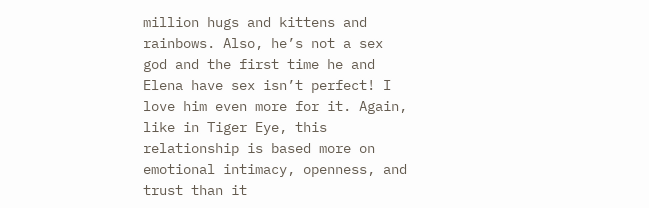million hugs and kittens and rainbows. Also, he’s not a sex god and the first time he and Elena have sex isn’t perfect! I love him even more for it. Again, like in Tiger Eye, this relationship is based more on emotional intimacy, openness, and trust than it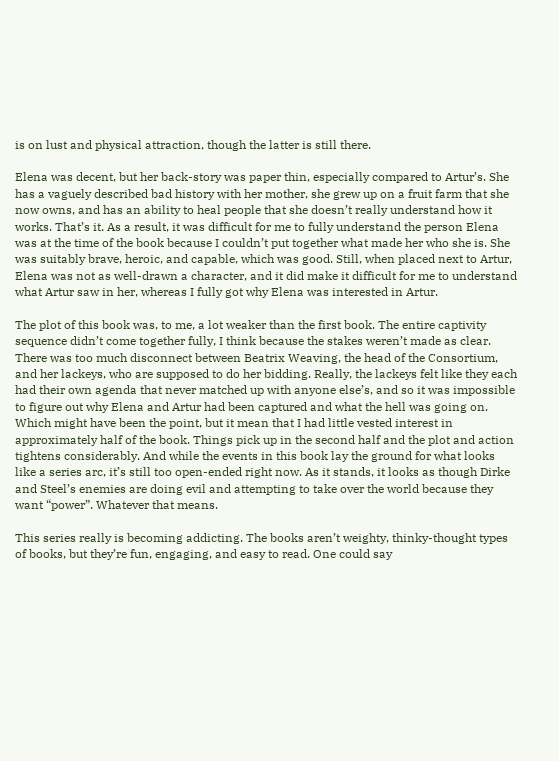is on lust and physical attraction, though the latter is still there.

Elena was decent, but her back-story was paper thin, especially compared to Artur’s. She has a vaguely described bad history with her mother, she grew up on a fruit farm that she now owns, and has an ability to heal people that she doesn’t really understand how it works. That’s it. As a result, it was difficult for me to fully understand the person Elena was at the time of the book because I couldn’t put together what made her who she is. She was suitably brave, heroic, and capable, which was good. Still, when placed next to Artur, Elena was not as well-drawn a character, and it did make it difficult for me to understand what Artur saw in her, whereas I fully got why Elena was interested in Artur.

The plot of this book was, to me, a lot weaker than the first book. The entire captivity sequence didn’t come together fully, I think because the stakes weren’t made as clear. There was too much disconnect between Beatrix Weaving, the head of the Consortium, and her lackeys, who are supposed to do her bidding. Really, the lackeys felt like they each had their own agenda that never matched up with anyone else’s, and so it was impossible to figure out why Elena and Artur had been captured and what the hell was going on. Which might have been the point, but it mean that I had little vested interest in approximately half of the book. Things pick up in the second half and the plot and action tightens considerably. And while the events in this book lay the ground for what looks like a series arc, it’s still too open-ended right now. As it stands, it looks as though Dirke and Steel’s enemies are doing evil and attempting to take over the world because they want “power”. Whatever that means.

This series really is becoming addicting. The books aren’t weighty, thinky-thought types of books, but they’re fun, engaging, and easy to read. One could say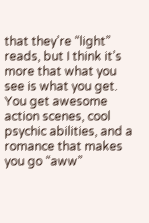that they’re “light” reads, but I think it’s more that what you see is what you get. You get awesome action scenes, cool psychic abilities, and a romance that makes you go “aww”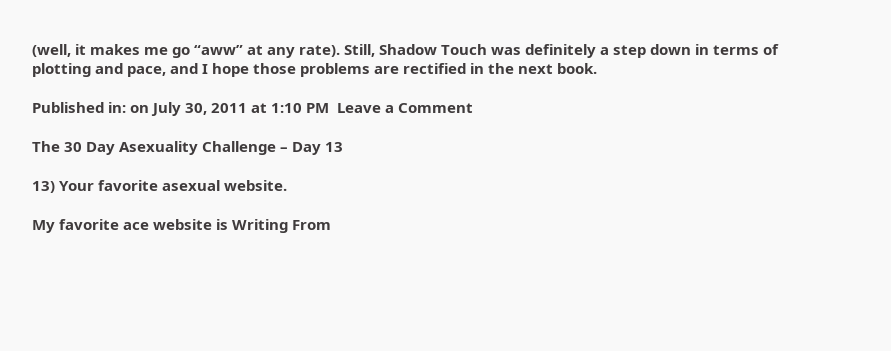(well, it makes me go “aww” at any rate). Still, Shadow Touch was definitely a step down in terms of plotting and pace, and I hope those problems are rectified in the next book.

Published in: on July 30, 2011 at 1:10 PM  Leave a Comment

The 30 Day Asexuality Challenge – Day 13

13) Your favorite asexual website.

My favorite ace website is Writing From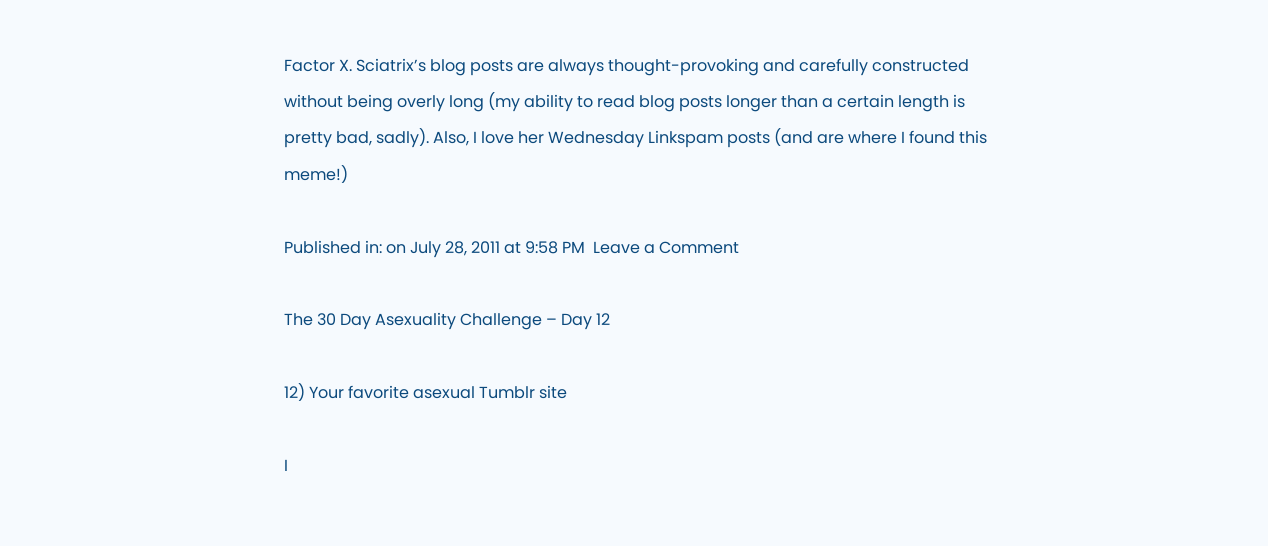Factor X. Sciatrix’s blog posts are always thought-provoking and carefully constructed without being overly long (my ability to read blog posts longer than a certain length is pretty bad, sadly). Also, I love her Wednesday Linkspam posts (and are where I found this meme!)

Published in: on July 28, 2011 at 9:58 PM  Leave a Comment

The 30 Day Asexuality Challenge – Day 12

12) Your favorite asexual Tumblr site

I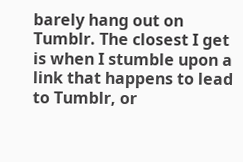barely hang out on Tumblr. The closest I get is when I stumble upon a link that happens to lead to Tumblr, or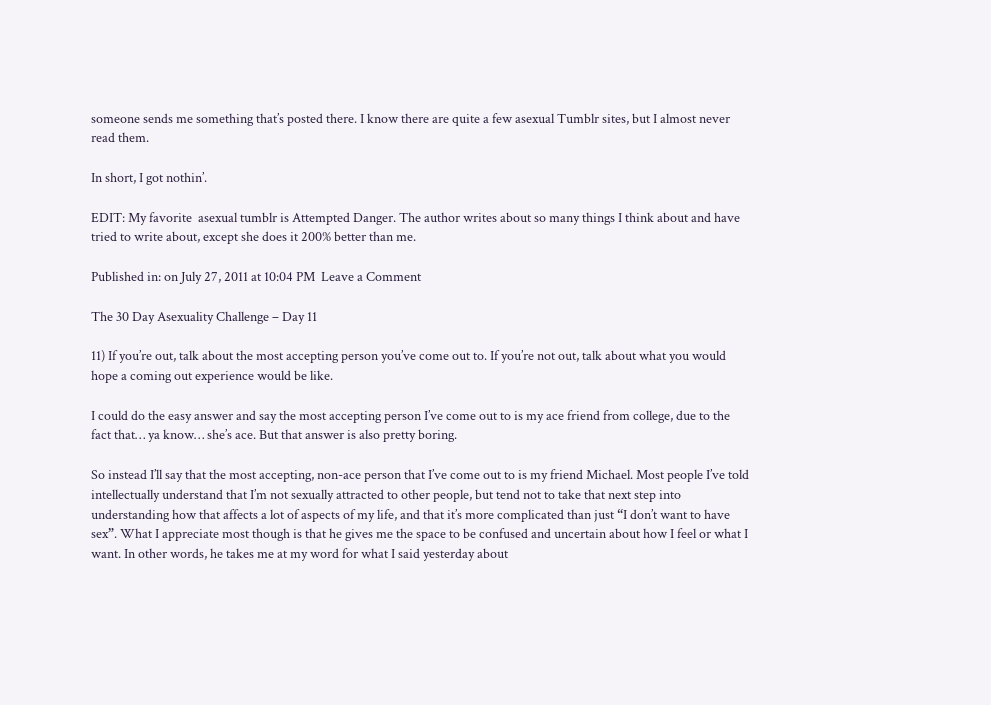someone sends me something that’s posted there. I know there are quite a few asexual Tumblr sites, but I almost never read them.

In short, I got nothin’.

EDIT: My favorite  asexual tumblr is Attempted Danger. The author writes about so many things I think about and have tried to write about, except she does it 200% better than me.

Published in: on July 27, 2011 at 10:04 PM  Leave a Comment

The 30 Day Asexuality Challenge – Day 11

11) If you’re out, talk about the most accepting person you’ve come out to. If you’re not out, talk about what you would hope a coming out experience would be like.

I could do the easy answer and say the most accepting person I’ve come out to is my ace friend from college, due to the fact that… ya know… she’s ace. But that answer is also pretty boring.

So instead I’ll say that the most accepting, non-ace person that I’ve come out to is my friend Michael. Most people I’ve told intellectually understand that I’m not sexually attracted to other people, but tend not to take that next step into understanding how that affects a lot of aspects of my life, and that it’s more complicated than just “I don’t want to have sex”. What I appreciate most though is that he gives me the space to be confused and uncertain about how I feel or what I want. In other words, he takes me at my word for what I said yesterday about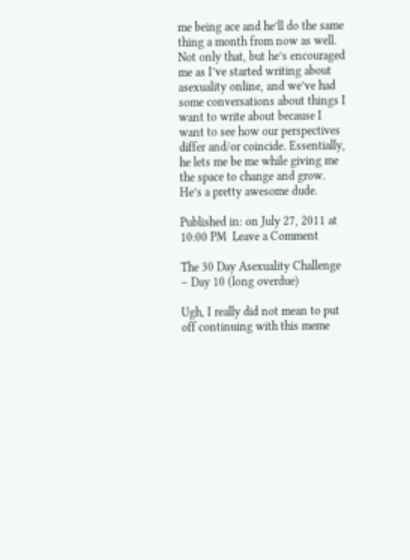me being ace and he’ll do the same thing a month from now as well. Not only that, but he’s encouraged me as I’ve started writing about asexuality online, and we’ve had some conversations about things I want to write about because I want to see how our perspectives differ and/or coincide. Essentially, he lets me be me while giving me the space to change and grow. He’s a pretty awesome dude.

Published in: on July 27, 2011 at 10:00 PM  Leave a Comment

The 30 Day Asexuality Challenge – Day 10 (long overdue)

Ugh, I really did not mean to put off continuing with this meme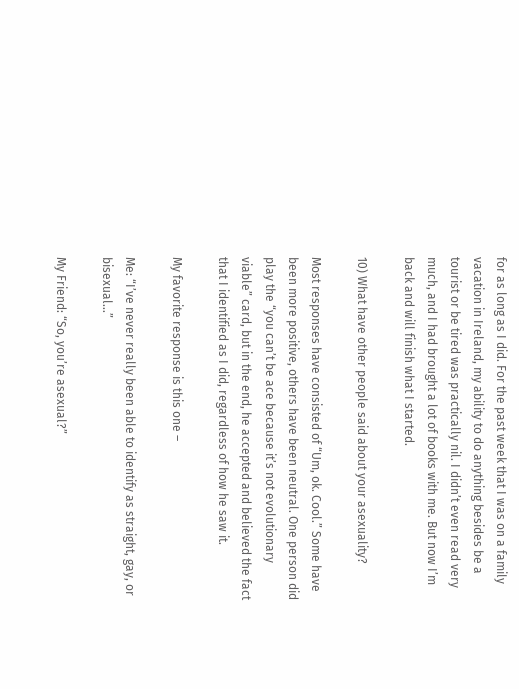for as long as I did. For the past week that I was on a family vacation in Ireland, my ability to do anything besides be a tourist or be tired was practically nil. I didn’t even read very much, and I had brought a lot of books with me. But now I’m back and will finish what I started.

10) What have other people said about your asexuality?

Most responses have consisted of “Um, ok. Cool.” Some have been more positive, others have been neutral. One person did play the “you can’t be ace because it’s not evolutionary viable” card, but in the end, he accepted and believed the fact that I identified as I did, regardless of how he saw it.

My favorite response is this one –

Me: “I’ve never really been able to identify as straight, gay, or bisexual…”

My Friend: “So, you’re asexual?”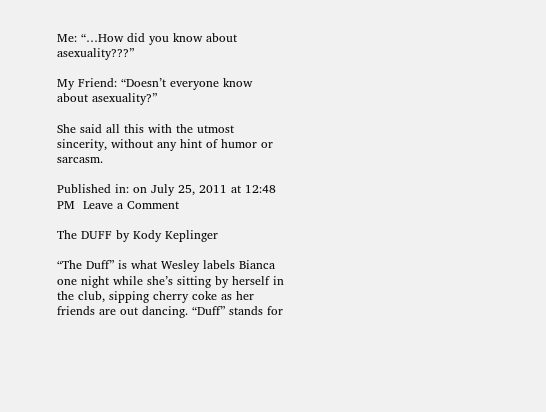Me: “…How did you know about asexuality???”

My Friend: “Doesn’t everyone know about asexuality?”

She said all this with the utmost sincerity, without any hint of humor or sarcasm.

Published in: on July 25, 2011 at 12:48 PM  Leave a Comment

The DUFF by Kody Keplinger

“The Duff” is what Wesley labels Bianca one night while she’s sitting by herself in the club, sipping cherry coke as her friends are out dancing. “Duff” stands for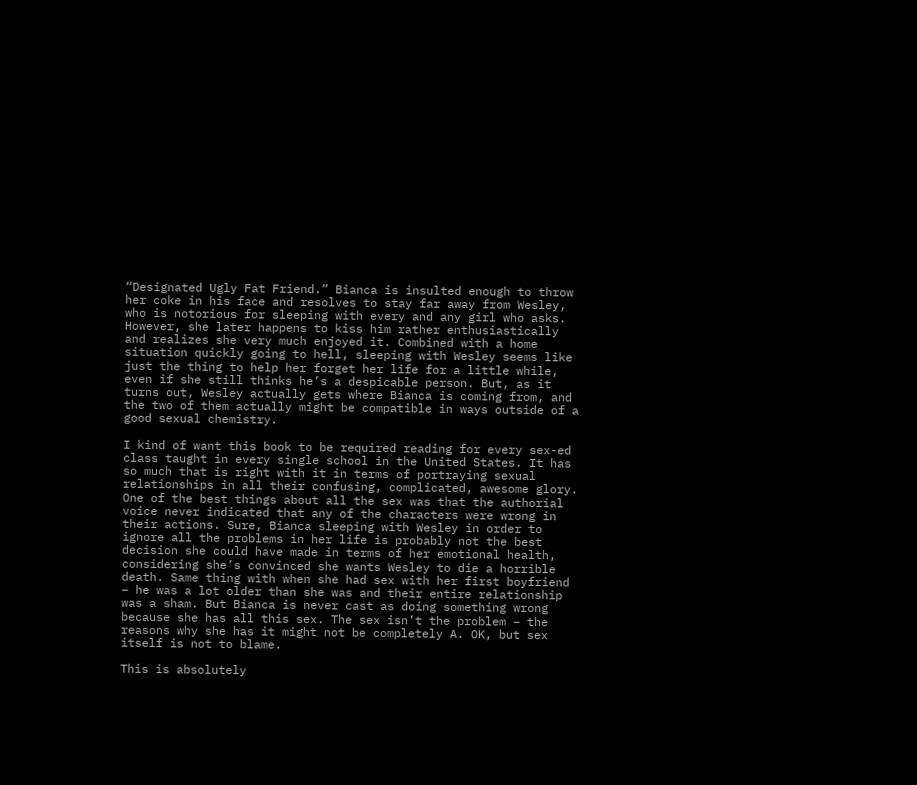“Designated Ugly Fat Friend.” Bianca is insulted enough to throw her coke in his face and resolves to stay far away from Wesley, who is notorious for sleeping with every and any girl who asks. However, she later happens to kiss him rather enthusiastically and realizes she very much enjoyed it. Combined with a home situation quickly going to hell, sleeping with Wesley seems like just the thing to help her forget her life for a little while, even if she still thinks he’s a despicable person. But, as it turns out, Wesley actually gets where Bianca is coming from, and the two of them actually might be compatible in ways outside of a good sexual chemistry.

I kind of want this book to be required reading for every sex-ed class taught in every single school in the United States. It has so much that is right with it in terms of portraying sexual relationships in all their confusing, complicated, awesome glory. One of the best things about all the sex was that the authorial voice never indicated that any of the characters were wrong in their actions. Sure, Bianca sleeping with Wesley in order to ignore all the problems in her life is probably not the best decision she could have made in terms of her emotional health, considering she’s convinced she wants Wesley to die a horrible death. Same thing with when she had sex with her first boyfriend – he was a lot older than she was and their entire relationship was a sham. But Bianca is never cast as doing something wrong because she has all this sex. The sex isn’t the problem – the reasons why she has it might not be completely A. OK, but sex itself is not to blame.

This is absolutely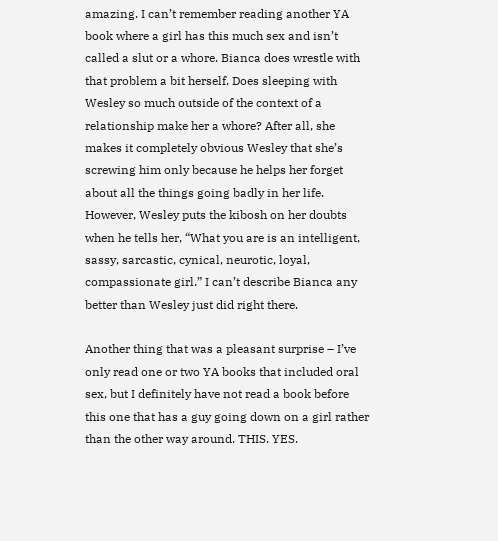amazing. I can’t remember reading another YA book where a girl has this much sex and isn’t called a slut or a whore. Bianca does wrestle with that problem a bit herself. Does sleeping with Wesley so much outside of the context of a relationship make her a whore? After all, she makes it completely obvious Wesley that she’s screwing him only because he helps her forget about all the things going badly in her life. However, Wesley puts the kibosh on her doubts when he tells her, “What you are is an intelligent, sassy, sarcastic, cynical, neurotic, loyal, compassionate girl.” I can’t describe Bianca any better than Wesley just did right there.

Another thing that was a pleasant surprise – I’ve only read one or two YA books that included oral sex, but I definitely have not read a book before this one that has a guy going down on a girl rather than the other way around. THIS. YES.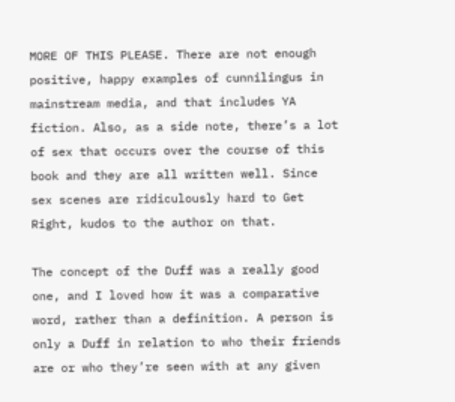MORE OF THIS PLEASE. There are not enough positive, happy examples of cunnilingus in mainstream media, and that includes YA fiction. Also, as a side note, there’s a lot of sex that occurs over the course of this book and they are all written well. Since sex scenes are ridiculously hard to Get Right, kudos to the author on that.

The concept of the Duff was a really good one, and I loved how it was a comparative word, rather than a definition. A person is only a Duff in relation to who their friends are or who they’re seen with at any given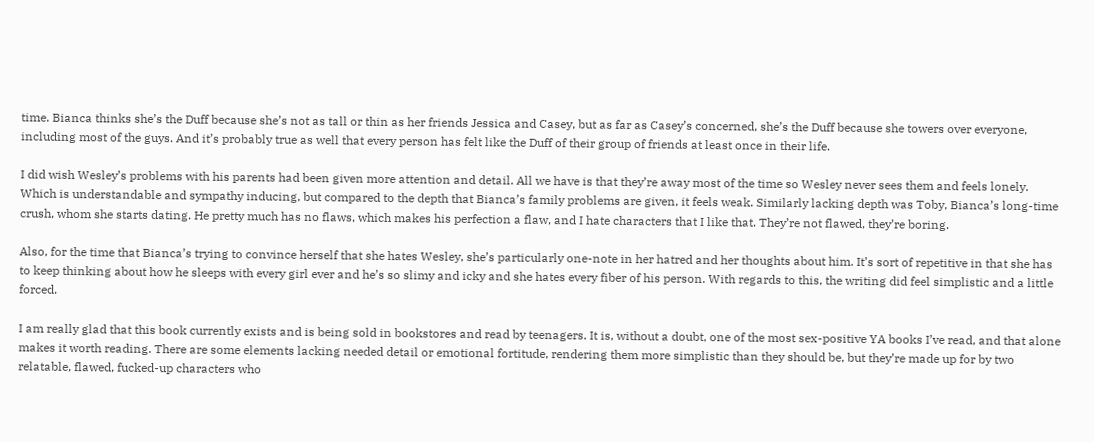time. Bianca thinks she’s the Duff because she’s not as tall or thin as her friends Jessica and Casey, but as far as Casey’s concerned, she’s the Duff because she towers over everyone, including most of the guys. And it’s probably true as well that every person has felt like the Duff of their group of friends at least once in their life.

I did wish Wesley’s problems with his parents had been given more attention and detail. All we have is that they’re away most of the time so Wesley never sees them and feels lonely. Which is understandable and sympathy inducing, but compared to the depth that Bianca’s family problems are given, it feels weak. Similarly lacking depth was Toby, Bianca’s long-time crush, whom she starts dating. He pretty much has no flaws, which makes his perfection a flaw, and I hate characters that I like that. They’re not flawed, they’re boring.

Also, for the time that Bianca’s trying to convince herself that she hates Wesley, she’s particularly one-note in her hatred and her thoughts about him. It’s sort of repetitive in that she has to keep thinking about how he sleeps with every girl ever and he’s so slimy and icky and she hates every fiber of his person. With regards to this, the writing did feel simplistic and a little forced.

I am really glad that this book currently exists and is being sold in bookstores and read by teenagers. It is, without a doubt, one of the most sex-positive YA books I’ve read, and that alone makes it worth reading. There are some elements lacking needed detail or emotional fortitude, rendering them more simplistic than they should be, but they’re made up for by two relatable, flawed, fucked-up characters who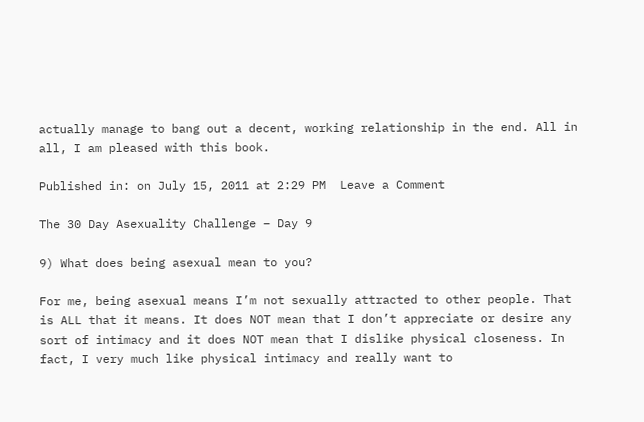actually manage to bang out a decent, working relationship in the end. All in all, I am pleased with this book.

Published in: on July 15, 2011 at 2:29 PM  Leave a Comment

The 30 Day Asexuality Challenge – Day 9

9) What does being asexual mean to you?

For me, being asexual means I’m not sexually attracted to other people. That is ALL that it means. It does NOT mean that I don’t appreciate or desire any sort of intimacy and it does NOT mean that I dislike physical closeness. In fact, I very much like physical intimacy and really want to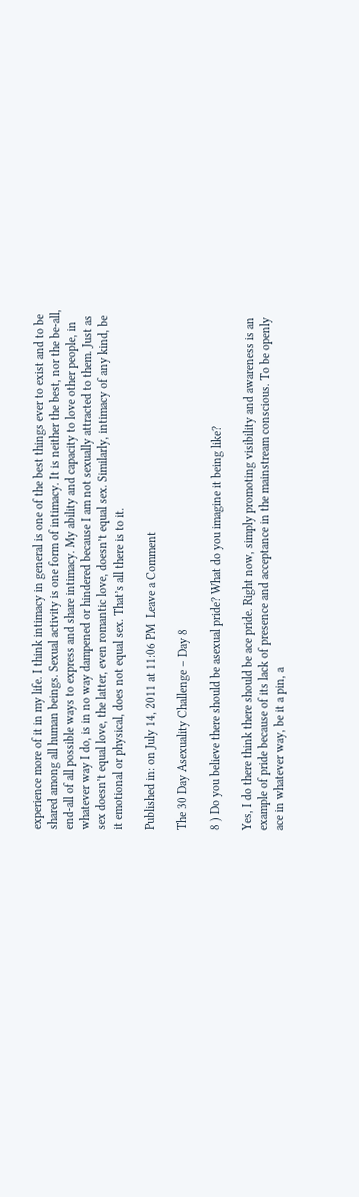experience more of it in my life. I think intimacy in general is one of the best things ever to exist and to be shared among all human beings. Sexual activity is one form of intimacy. It is neither the best, nor the be-all, end-all of all possible ways to express and share intimacy. My ability and capacity to love other people, in whatever way I do, is in no way dampened or hindered because I am not sexually attracted to them. Just as sex doesn’t equal love, the latter, even romantic love, doesn’t equal sex. Similarly, intimacy of any kind, be it emotional or physical, does not equal sex. That’s all there is to it.

Published in: on July 14, 2011 at 11:06 PM  Leave a Comment

The 30 Day Asexuality Challenge – Day 8

8 ) Do you believe there should be asexual pride? What do you imagine it being like?

Yes, I do there think there should be ace pride. Right now, simply promoting visibility and awareness is an example of pride because of its lack of presence and acceptance in the mainstream conscious. To be openly ace in whatever way, be it a pin, a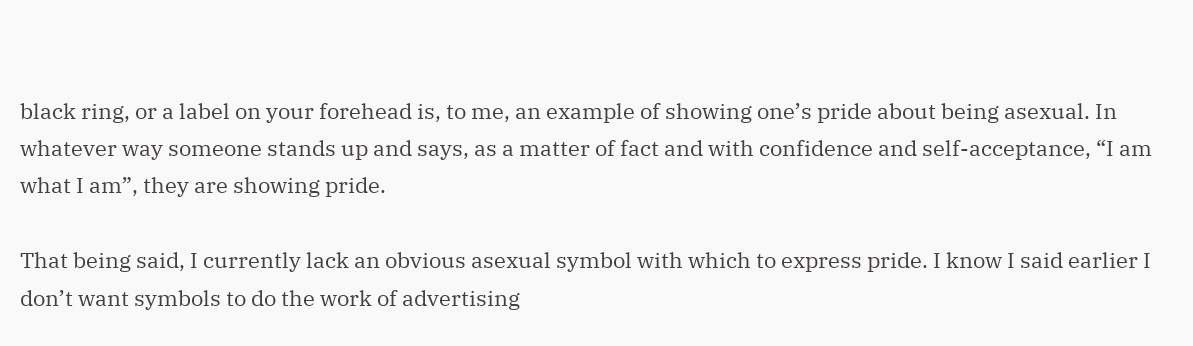black ring, or a label on your forehead is, to me, an example of showing one’s pride about being asexual. In whatever way someone stands up and says, as a matter of fact and with confidence and self-acceptance, “I am what I am”, they are showing pride.

That being said, I currently lack an obvious asexual symbol with which to express pride. I know I said earlier I don’t want symbols to do the work of advertising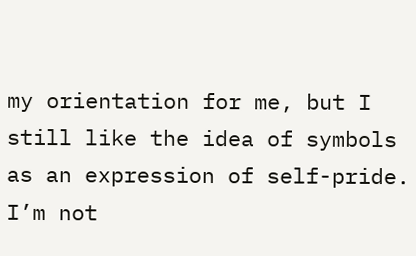my orientation for me, but I still like the idea of symbols as an expression of self-pride. I’m not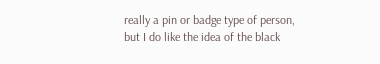really a pin or badge type of person, but I do like the idea of the black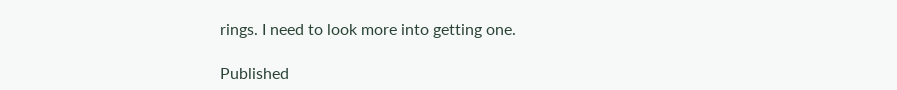rings. I need to look more into getting one.

Published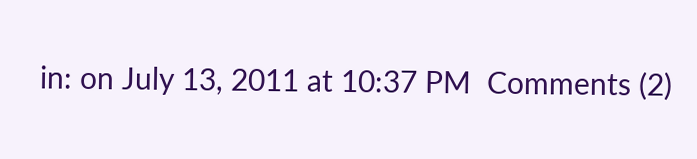in: on July 13, 2011 at 10:37 PM  Comments (2)